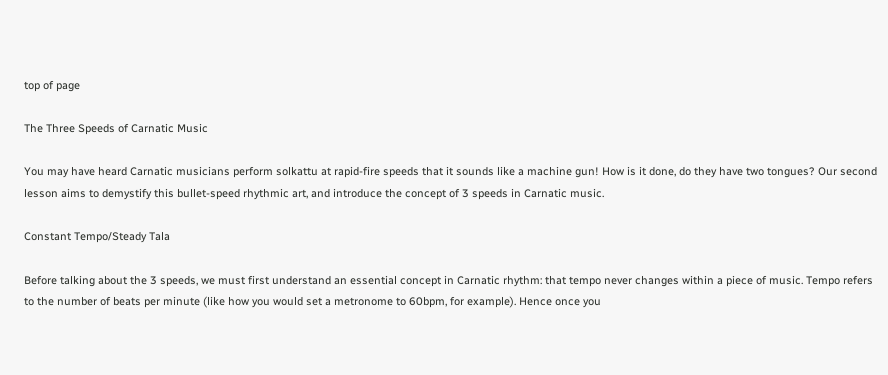top of page

The Three Speeds of Carnatic Music

You may have heard Carnatic musicians perform solkattu at rapid-fire speeds that it sounds like a machine gun! How is it done, do they have two tongues? Our second lesson aims to demystify this bullet-speed rhythmic art, and introduce the concept of 3 speeds in Carnatic music.

Constant Tempo/Steady Tala

Before talking about the 3 speeds, we must first understand an essential concept in Carnatic rhythm: that tempo never changes within a piece of music. Tempo refers to the number of beats per minute (like how you would set a metronome to 60bpm, for example). Hence once you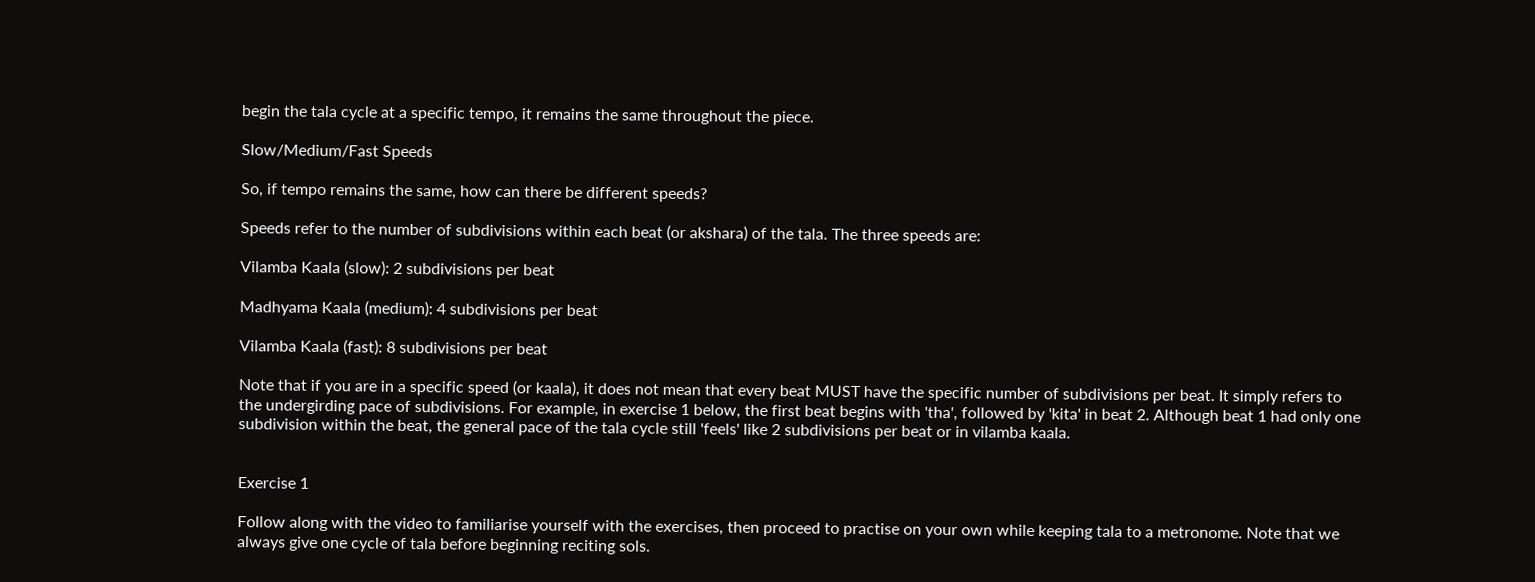begin the tala cycle at a specific tempo, it remains the same throughout the piece.

Slow/Medium/Fast Speeds

So, if tempo remains the same, how can there be different speeds?

Speeds refer to the number of subdivisions within each beat (or akshara) of the tala. The three speeds are:

Vilamba Kaala (slow): 2 subdivisions per beat

Madhyama Kaala (medium): 4 subdivisions per beat

Vilamba Kaala (fast): 8 subdivisions per beat

Note that if you are in a specific speed (or kaala), it does not mean that every beat MUST have the specific number of subdivisions per beat. It simply refers to the undergirding pace of subdivisions. For example, in exercise 1 below, the first beat begins with 'tha', followed by 'kita' in beat 2. Although beat 1 had only one subdivision within the beat, the general pace of the tala cycle still 'feels' like 2 subdivisions per beat or in vilamba kaala.


Exercise 1

Follow along with the video to familiarise yourself with the exercises, then proceed to practise on your own while keeping tala to a metronome. Note that we always give one cycle of tala before beginning reciting sols.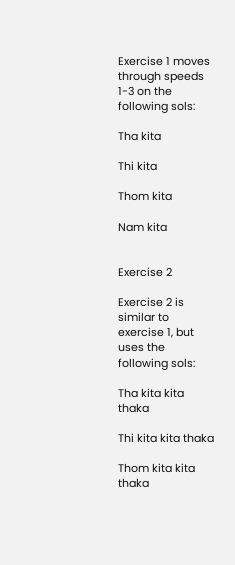Exercise 1 moves through speeds 1-3 on the following sols:

Tha kita

Thi kita

Thom kita

Nam kita


Exercise 2

Exercise 2 is similar to exercise 1, but uses the following sols:

Tha kita kita thaka

Thi kita kita thaka

Thom kita kita thaka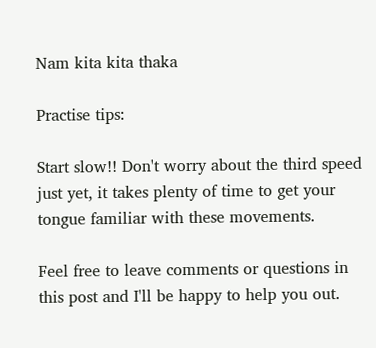Nam kita kita thaka

Practise tips:

Start slow!! Don't worry about the third speed just yet, it takes plenty of time to get your tongue familiar with these movements.

Feel free to leave comments or questions in this post and I'll be happy to help you out.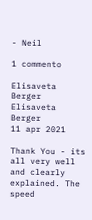- Neil

1 commento

Elisaveta Berger
Elisaveta Berger
11 apr 2021

Thank You - its all very well and clearly explained. The speed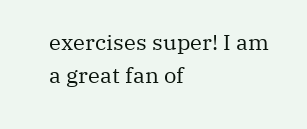exercises super! I am a great fan of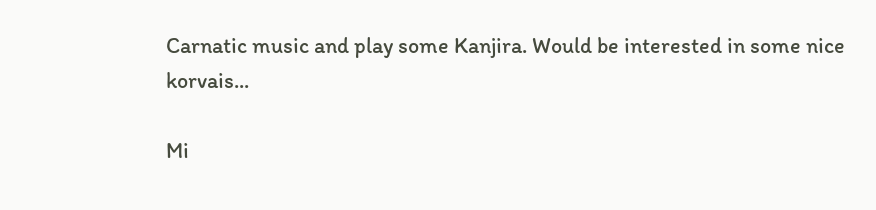Carnatic music and play some Kanjira. Would be interested in some nice korvais...

Mi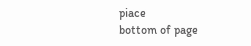piace
bottom of page